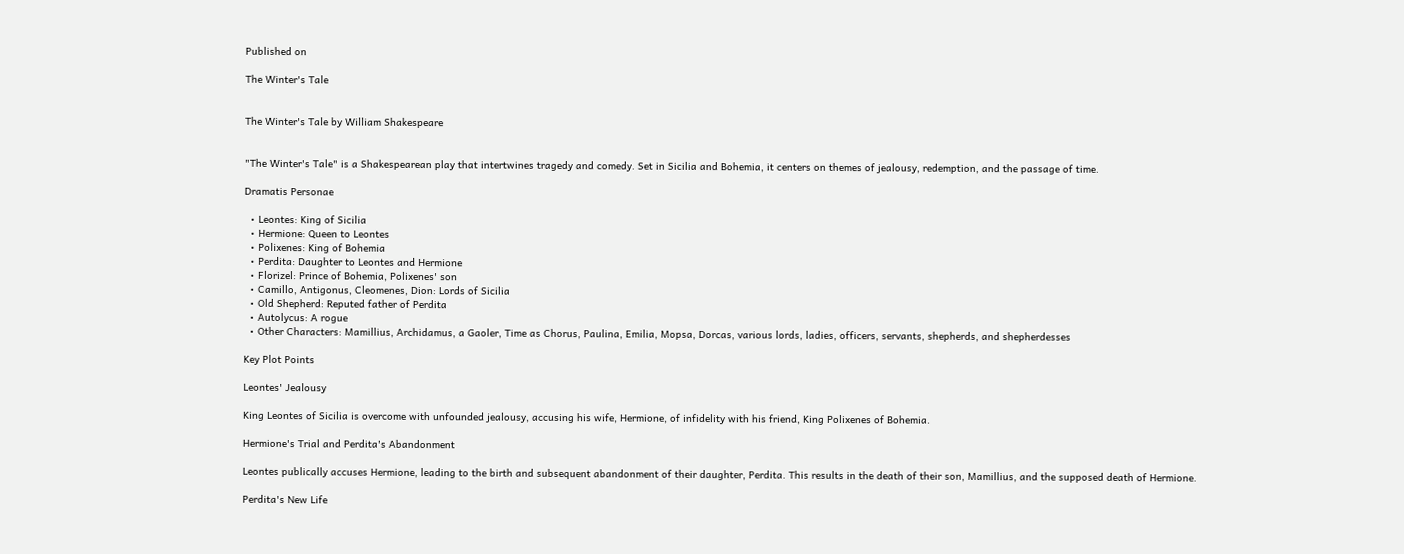Published on

The Winter's Tale


The Winter's Tale by William Shakespeare


"The Winter's Tale" is a Shakespearean play that intertwines tragedy and comedy. Set in Sicilia and Bohemia, it centers on themes of jealousy, redemption, and the passage of time.

Dramatis Personae

  • Leontes: King of Sicilia
  • Hermione: Queen to Leontes
  • Polixenes: King of Bohemia
  • Perdita: Daughter to Leontes and Hermione
  • Florizel: Prince of Bohemia, Polixenes' son
  • Camillo, Antigonus, Cleomenes, Dion: Lords of Sicilia
  • Old Shepherd: Reputed father of Perdita
  • Autolycus: A rogue
  • Other Characters: Mamillius, Archidamus, a Gaoler, Time as Chorus, Paulina, Emilia, Mopsa, Dorcas, various lords, ladies, officers, servants, shepherds, and shepherdesses

Key Plot Points

Leontes' Jealousy

King Leontes of Sicilia is overcome with unfounded jealousy, accusing his wife, Hermione, of infidelity with his friend, King Polixenes of Bohemia.

Hermione's Trial and Perdita's Abandonment

Leontes publically accuses Hermione, leading to the birth and subsequent abandonment of their daughter, Perdita. This results in the death of their son, Mamillius, and the supposed death of Hermione.

Perdita's New Life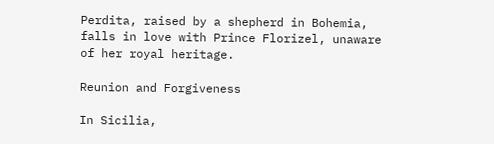Perdita, raised by a shepherd in Bohemia, falls in love with Prince Florizel, unaware of her royal heritage.

Reunion and Forgiveness

In Sicilia,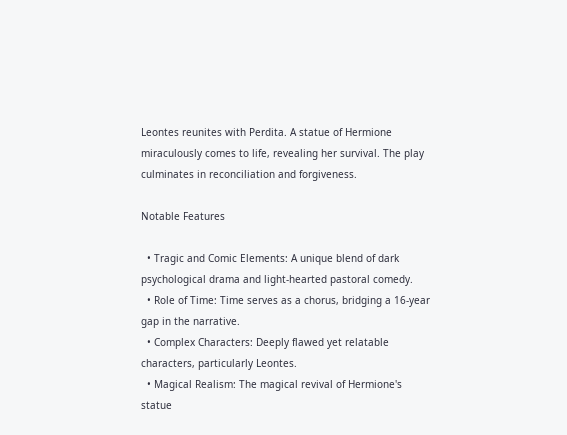Leontes reunites with Perdita. A statue of Hermione miraculously comes to life, revealing her survival. The play culminates in reconciliation and forgiveness.

Notable Features

  • Tragic and Comic Elements: A unique blend of dark psychological drama and light-hearted pastoral comedy.
  • Role of Time: Time serves as a chorus, bridging a 16-year gap in the narrative.
  • Complex Characters: Deeply flawed yet relatable characters, particularly Leontes.
  • Magical Realism: The magical revival of Hermione's statue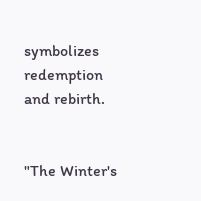symbolizes redemption and rebirth.


"The Winter's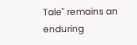Tale" remains an enduring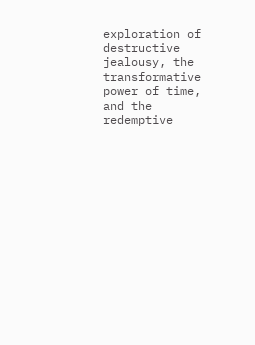exploration of destructive jealousy, the transformative power of time, and the redemptive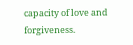capacity of love and forgiveness.